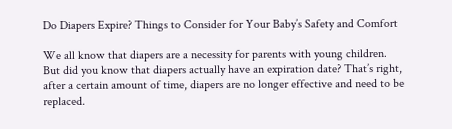Do Diapers Expire? Things to Consider for Your Baby’s Safety and Comfort

We all know that diapers are a necessity for parents with young children. But did you know that diapers actually have an expiration date? That’s right, after a certain amount of time, diapers are no longer effective and need to be replaced.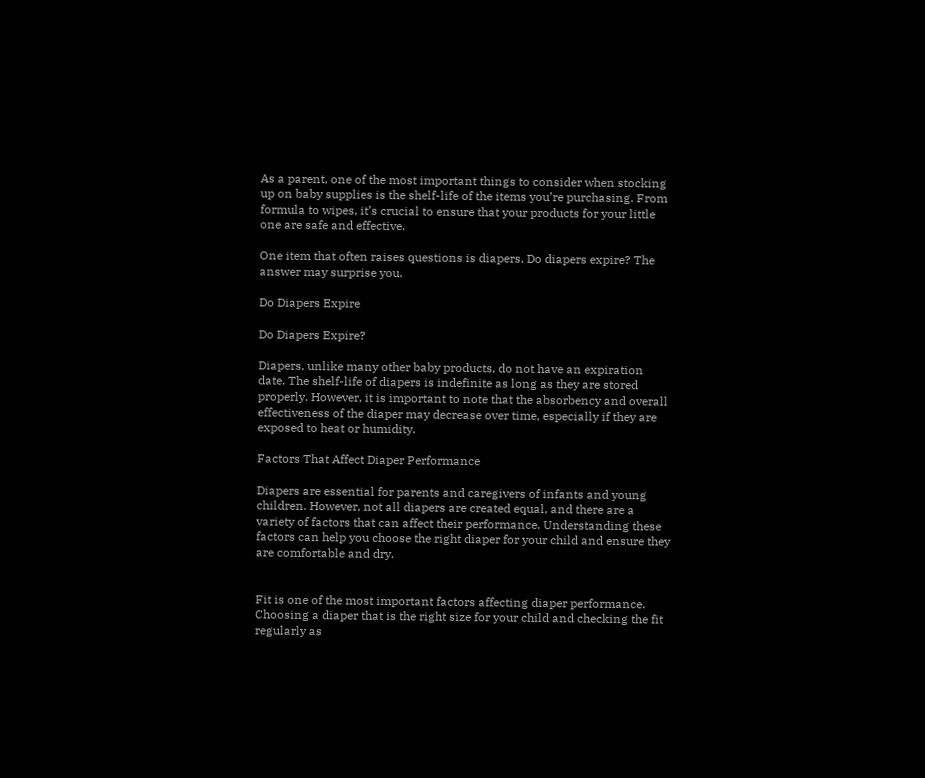As a parent, one of the most important things to consider when stocking up on baby supplies is the shelf-life of the items you’re purchasing. From formula to wipes, it’s crucial to ensure that your products for your little one are safe and effective.

One item that often raises questions is diapers. Do diapers expire? The answer may surprise you.

Do Diapers Expire

Do Diapers Expire?

Diapers, unlike many other baby products, do not have an expiration date. The shelf-life of diapers is indefinite as long as they are stored properly. However, it is important to note that the absorbency and overall effectiveness of the diaper may decrease over time, especially if they are exposed to heat or humidity.

Factors That Affect Diaper Performance

Diapers are essential for parents and caregivers of infants and young children. However, not all diapers are created equal, and there are a variety of factors that can affect their performance. Understanding these factors can help you choose the right diaper for your child and ensure they are comfortable and dry.


Fit is one of the most important factors affecting diaper performance. Choosing a diaper that is the right size for your child and checking the fit regularly as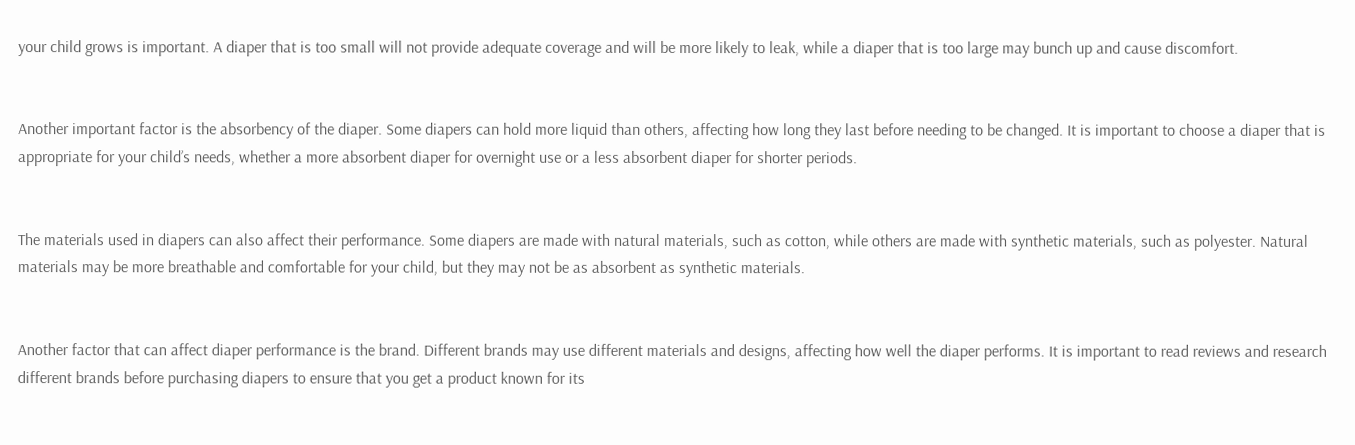your child grows is important. A diaper that is too small will not provide adequate coverage and will be more likely to leak, while a diaper that is too large may bunch up and cause discomfort.


Another important factor is the absorbency of the diaper. Some diapers can hold more liquid than others, affecting how long they last before needing to be changed. It is important to choose a diaper that is appropriate for your child’s needs, whether a more absorbent diaper for overnight use or a less absorbent diaper for shorter periods.


The materials used in diapers can also affect their performance. Some diapers are made with natural materials, such as cotton, while others are made with synthetic materials, such as polyester. Natural materials may be more breathable and comfortable for your child, but they may not be as absorbent as synthetic materials.


Another factor that can affect diaper performance is the brand. Different brands may use different materials and designs, affecting how well the diaper performs. It is important to read reviews and research different brands before purchasing diapers to ensure that you get a product known for its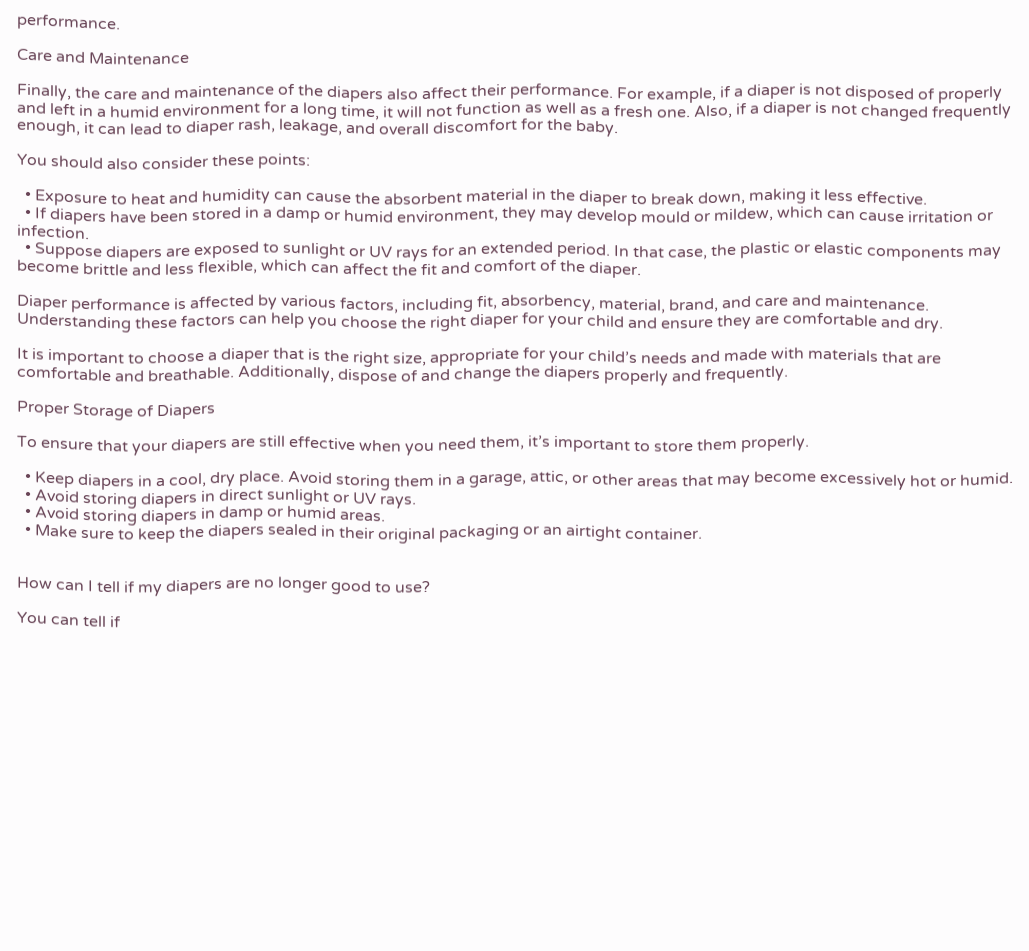performance.

Care and Maintenance

Finally, the care and maintenance of the diapers also affect their performance. For example, if a diaper is not disposed of properly and left in a humid environment for a long time, it will not function as well as a fresh one. Also, if a diaper is not changed frequently enough, it can lead to diaper rash, leakage, and overall discomfort for the baby.

You should also consider these points:

  • Exposure to heat and humidity can cause the absorbent material in the diaper to break down, making it less effective.
  • If diapers have been stored in a damp or humid environment, they may develop mould or mildew, which can cause irritation or infection.
  • Suppose diapers are exposed to sunlight or UV rays for an extended period. In that case, the plastic or elastic components may become brittle and less flexible, which can affect the fit and comfort of the diaper.

Diaper performance is affected by various factors, including fit, absorbency, material, brand, and care and maintenance. Understanding these factors can help you choose the right diaper for your child and ensure they are comfortable and dry.

It is important to choose a diaper that is the right size, appropriate for your child’s needs and made with materials that are comfortable and breathable. Additionally, dispose of and change the diapers properly and frequently.

Proper Storage of Diapers

To ensure that your diapers are still effective when you need them, it’s important to store them properly.

  • Keep diapers in a cool, dry place. Avoid storing them in a garage, attic, or other areas that may become excessively hot or humid.
  • Avoid storing diapers in direct sunlight or UV rays.
  • Avoid storing diapers in damp or humid areas.
  • Make sure to keep the diapers sealed in their original packaging or an airtight container.


How can I tell if my diapers are no longer good to use?

You can tell if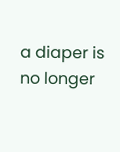a diaper is no longer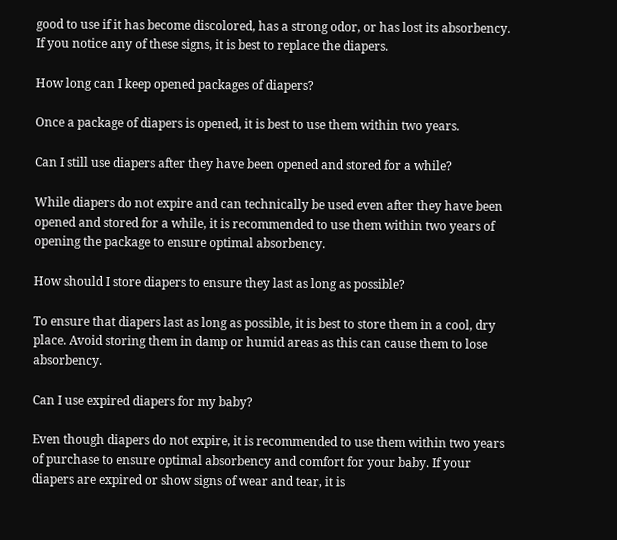good to use if it has become discolored, has a strong odor, or has lost its absorbency. If you notice any of these signs, it is best to replace the diapers.

How long can I keep opened packages of diapers?

Once a package of diapers is opened, it is best to use them within two years.

Can I still use diapers after they have been opened and stored for a while?

While diapers do not expire and can technically be used even after they have been opened and stored for a while, it is recommended to use them within two years of opening the package to ensure optimal absorbency.

How should I store diapers to ensure they last as long as possible?

To ensure that diapers last as long as possible, it is best to store them in a cool, dry place. Avoid storing them in damp or humid areas as this can cause them to lose absorbency.

Can I use expired diapers for my baby?

Even though diapers do not expire, it is recommended to use them within two years of purchase to ensure optimal absorbency and comfort for your baby. If your diapers are expired or show signs of wear and tear, it is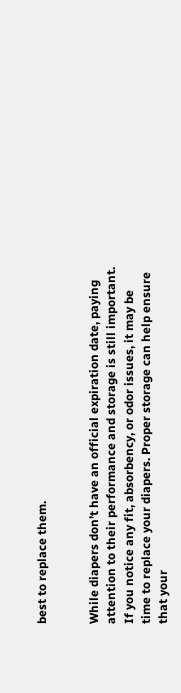best to replace them.


While diapers don’t have an official expiration date, paying attention to their performance and storage is still important. If you notice any fit, absorbency, or odor issues, it may be time to replace your diapers. Proper storage can help ensure that your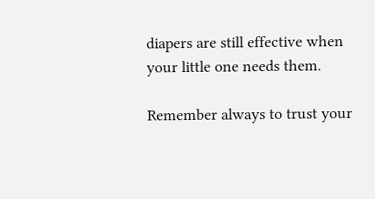diapers are still effective when your little one needs them.

Remember always to trust your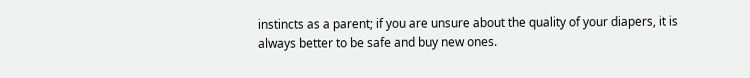instincts as a parent; if you are unsure about the quality of your diapers, it is always better to be safe and buy new ones.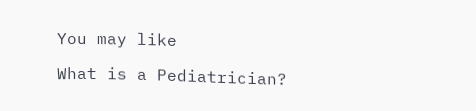You may like

What is a Pediatrician?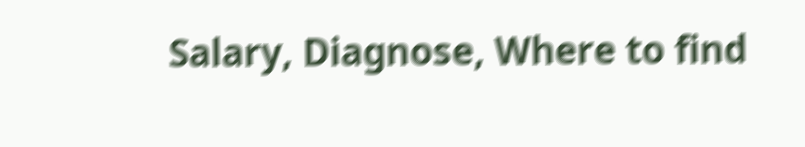Salary, Diagnose, Where to find